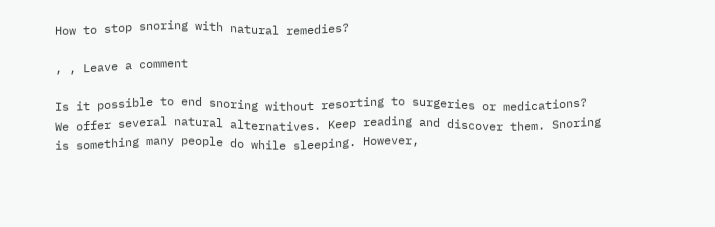How to stop snoring with natural remedies?

, , Leave a comment

Is it possible to end snoring without resorting to surgeries or medications? We offer several natural alternatives. Keep reading and discover them. Snoring is something many people do while sleeping. However,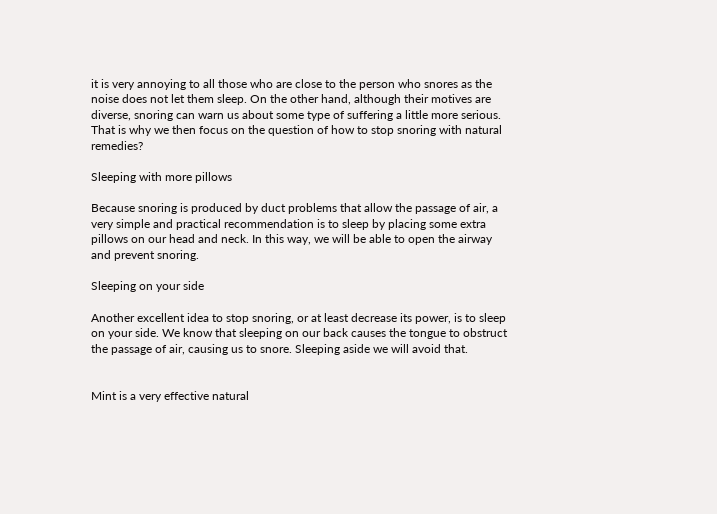it is very annoying to all those who are close to the person who snores as the noise does not let them sleep. On the other hand, although their motives are diverse, snoring can warn us about some type of suffering a little more serious. That is why we then focus on the question of how to stop snoring with natural remedies?

Sleeping with more pillows

Because snoring is produced by duct problems that allow the passage of air, a very simple and practical recommendation is to sleep by placing some extra pillows on our head and neck. In this way, we will be able to open the airway and prevent snoring.

Sleeping on your side

Another excellent idea to stop snoring, or at least decrease its power, is to sleep on your side. We know that sleeping on our back causes the tongue to obstruct the passage of air, causing us to snore. Sleeping aside we will avoid that.


Mint is a very effective natural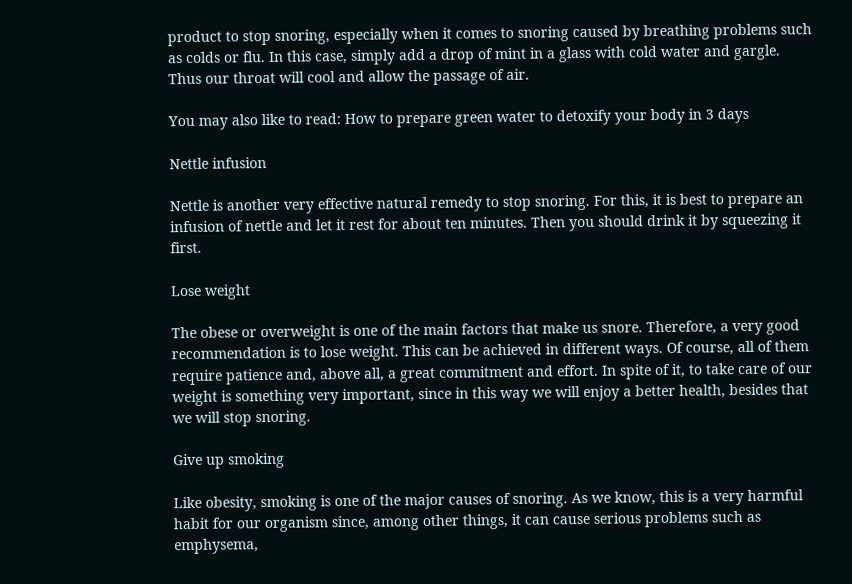product to stop snoring, especially when it comes to snoring caused by breathing problems such as colds or flu. In this case, simply add a drop of mint in a glass with cold water and gargle. Thus our throat will cool and allow the passage of air.

You may also like to read: How to prepare green water to detoxify your body in 3 days

Nettle infusion

Nettle is another very effective natural remedy to stop snoring. For this, it is best to prepare an infusion of nettle and let it rest for about ten minutes. Then you should drink it by squeezing it first.

Lose weight

The obese or overweight is one of the main factors that make us snore. Therefore, a very good recommendation is to lose weight. This can be achieved in different ways. Of course, all of them require patience and, above all, a great commitment and effort. In spite of it, to take care of our weight is something very important, since in this way we will enjoy a better health, besides that we will stop snoring.

Give up smoking

Like obesity, smoking is one of the major causes of snoring. As we know, this is a very harmful habit for our organism since, among other things, it can cause serious problems such as emphysema,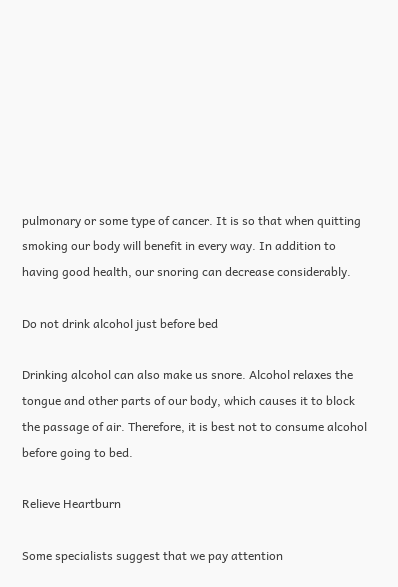pulmonary or some type of cancer. It is so that when quitting smoking our body will benefit in every way. In addition to having good health, our snoring can decrease considerably.

Do not drink alcohol just before bed

Drinking alcohol can also make us snore. Alcohol relaxes the tongue and other parts of our body, which causes it to block the passage of air. Therefore, it is best not to consume alcohol before going to bed.

Relieve Heartburn

Some specialists suggest that we pay attention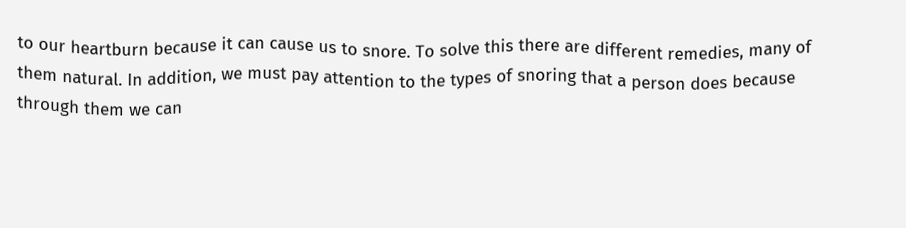to our heartburn because it can cause us to snore. To solve this there are different remedies, many of them natural. In addition, we must pay attention to the types of snoring that a person does because through them we can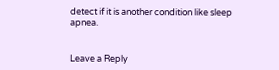detect if it is another condition like sleep apnea.


Leave a Reply